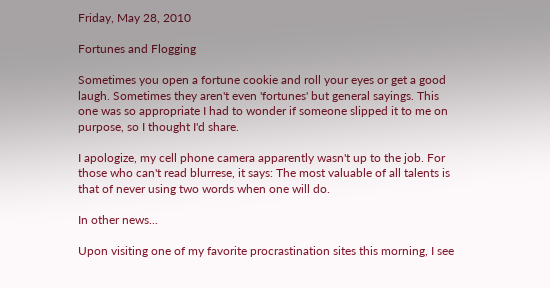Friday, May 28, 2010

Fortunes and Flogging

Sometimes you open a fortune cookie and roll your eyes or get a good laugh. Sometimes they aren't even 'fortunes' but general sayings. This one was so appropriate I had to wonder if someone slipped it to me on purpose, so I thought I'd share.

I apologize, my cell phone camera apparently wasn't up to the job. For those who can't read blurrese, it says: The most valuable of all talents is that of never using two words when one will do.

In other news...

Upon visiting one of my favorite procrastination sites this morning, I see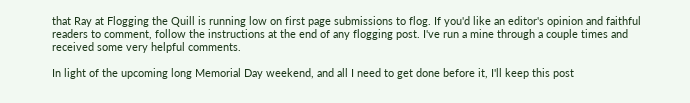that Ray at Flogging the Quill is running low on first page submissions to flog. If you'd like an editor's opinion and faithful readers to comment, follow the instructions at the end of any flogging post. I've run a mine through a couple times and received some very helpful comments.

In light of the upcoming long Memorial Day weekend, and all I need to get done before it, I'll keep this post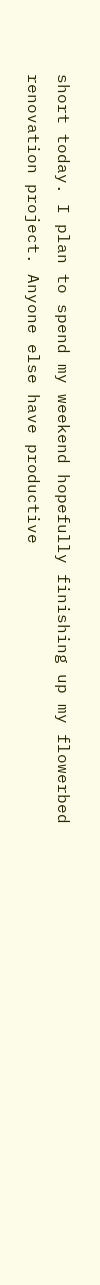short today. I plan to spend my weekend hopefully finishing up my flowerbed renovation project. Anyone else have productive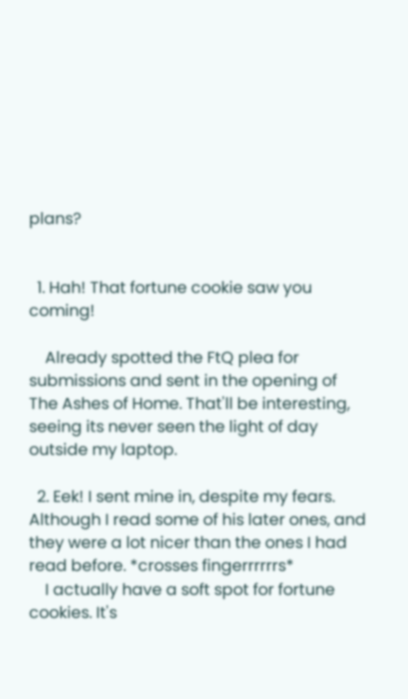plans?


  1. Hah! That fortune cookie saw you coming!

    Already spotted the FtQ plea for submissions and sent in the opening of The Ashes of Home. That'll be interesting, seeing its never seen the light of day outside my laptop.

  2. Eek! I sent mine in, despite my fears. Although I read some of his later ones, and they were a lot nicer than the ones I had read before. *crosses fingerrrrrrs*
    I actually have a soft spot for fortune cookies. It's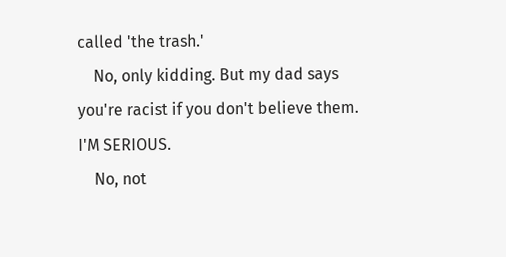called 'the trash.'
    No, only kidding. But my dad says you're racist if you don't believe them. I'M SERIOUS.
    No, not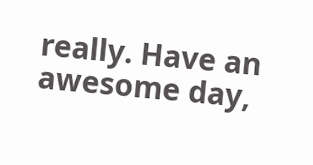really. Have an awesome day,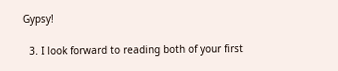Gypsy!

  3. I look forward to reading both of your first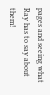pages and seeing what Ray has to say about them!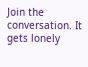Join the conversation. It gets lonely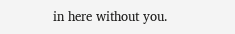in here without you.